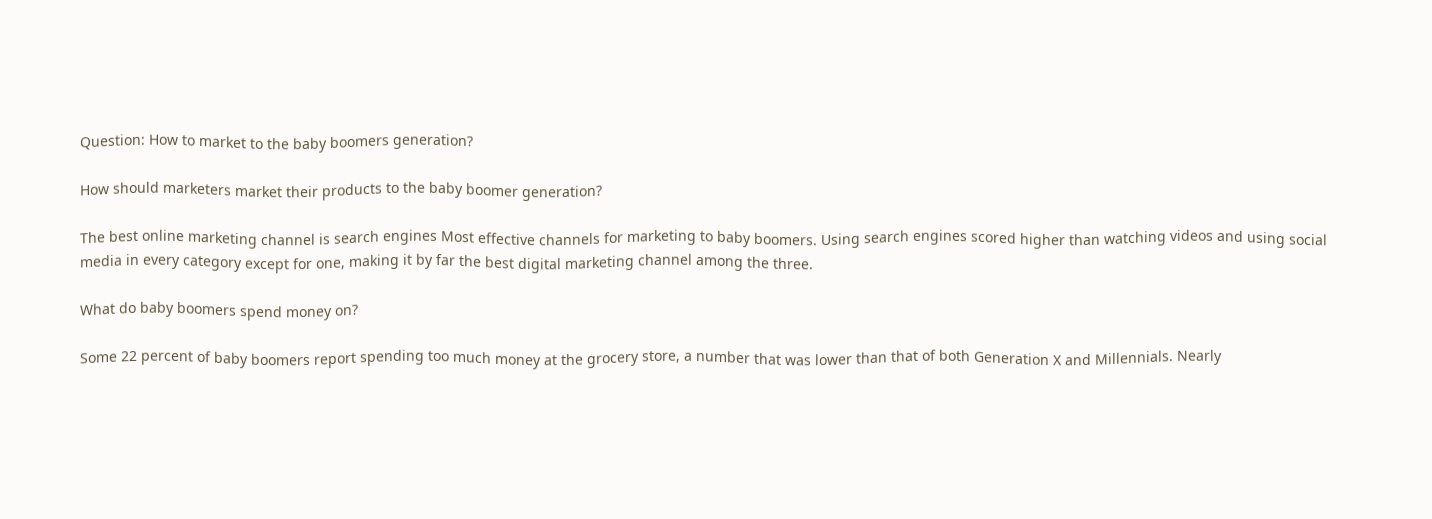Question: How to market to the baby boomers generation?

How should marketers market their products to the baby boomer generation?

The best online marketing channel is search engines Most effective channels for marketing to baby boomers. Using search engines scored higher than watching videos and using social media in every category except for one, making it by far the best digital marketing channel among the three.

What do baby boomers spend money on?

Some 22 percent of baby boomers report spending too much money at the grocery store, a number that was lower than that of both Generation X and Millennials. Nearly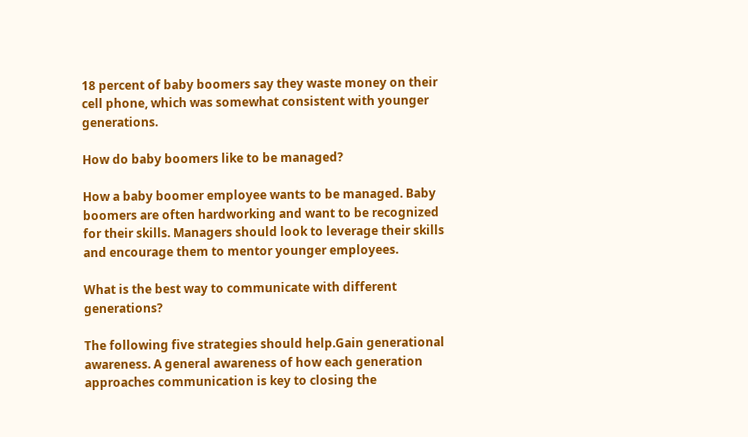18 percent of baby boomers say they waste money on their cell phone, which was somewhat consistent with younger generations.

How do baby boomers like to be managed?

How a baby boomer employee wants to be managed. Baby boomers are often hardworking and want to be recognized for their skills. Managers should look to leverage their skills and encourage them to mentor younger employees.

What is the best way to communicate with different generations?

The following five strategies should help.Gain generational awareness. A general awareness of how each generation approaches communication is key to closing the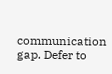communication gap. Defer to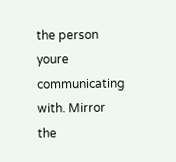the person youre communicating with. Mirror the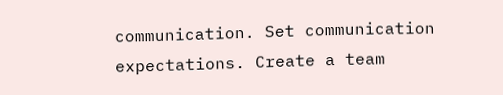communication. Set communication expectations. Create a team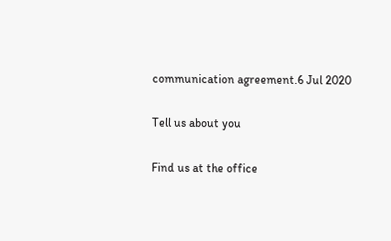communication agreement.6 Jul 2020

Tell us about you

Find us at the office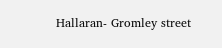Hallaran- Gromley street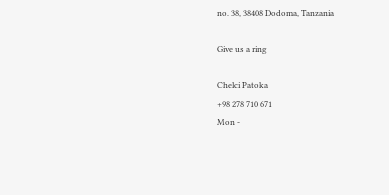no. 38, 38408 Dodoma, Tanzania

Give us a ring

Chelci Patoka
+98 278 710 671
Mon -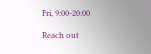Fri, 9:00-20:00

Reach out